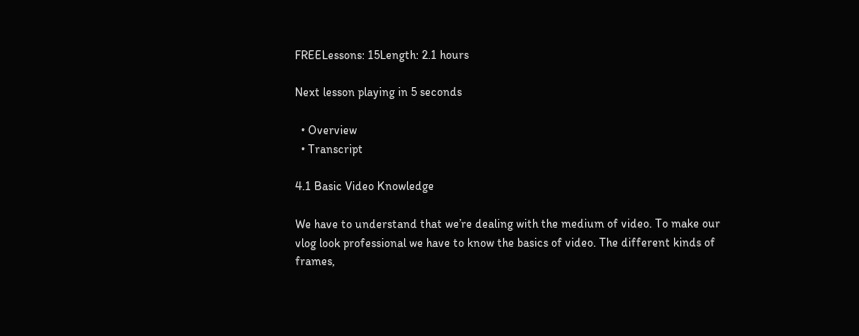FREELessons: 15Length: 2.1 hours

Next lesson playing in 5 seconds

  • Overview
  • Transcript

4.1 Basic Video Knowledge

We have to understand that we’re dealing with the medium of video. To make our vlog look professional we have to know the basics of video. The different kinds of frames,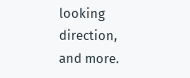looking direction, and more.